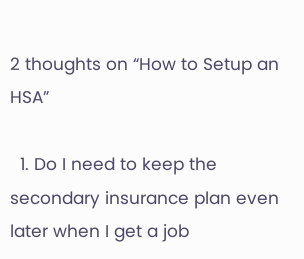2 thoughts on “How to Setup an HSA”

  1. Do I need to keep the secondary insurance plan even later when I get a job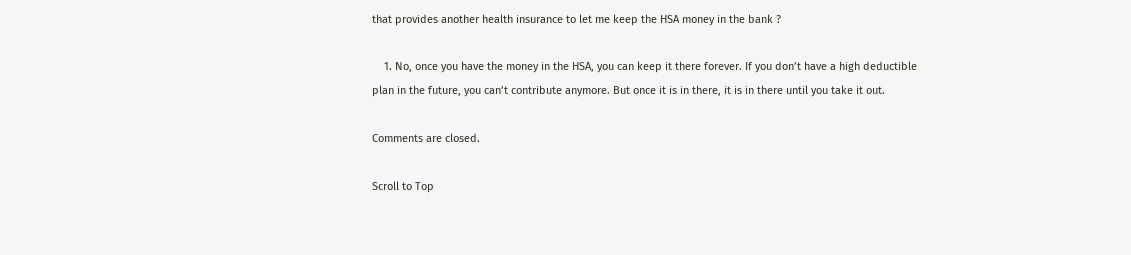that provides another health insurance to let me keep the HSA money in the bank ?

    1. No, once you have the money in the HSA, you can keep it there forever. If you don’t have a high deductible plan in the future, you can’t contribute anymore. But once it is in there, it is in there until you take it out.

Comments are closed.

Scroll to Top